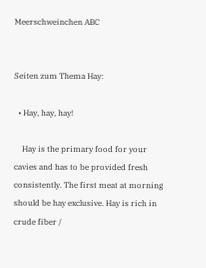Meerschweinchen ABC


Seiten zum Thema Hay:

  • Hay, hay, hay!

    Hay is the primary food for your cavies and has to be provided fresh consistently. The first meat at morning should be hay exclusive. Hay is rich in crude fiber /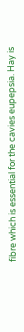fibre which is essential for the cavies eupepsia. Hay is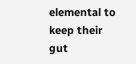elemental to keep their gut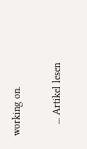working on.

    ... Artikel lesen